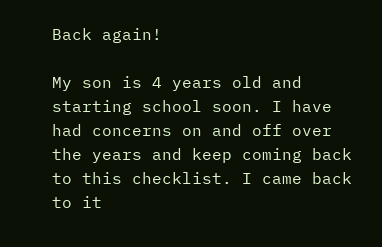Back again!

My son is 4 years old and starting school soon. I have had concerns on and off over the years and keep coming back to this checklist. I came back to it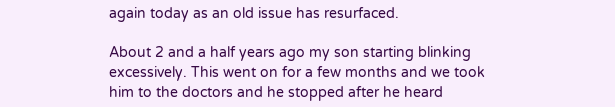again today as an old issue has resurfaced.

About 2 and a half years ago my son starting blinking excessively. This went on for a few months and we took him to the doctors and he stopped after he heard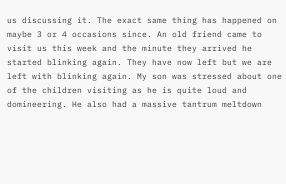us discussing it. The exact same thing has happened on maybe 3 or 4 occasions since. An old friend came to visit us this week and the minute they arrived he started blinking again. They have now left but we are left with blinking again. My son was stressed about one of the children visiting as he is quite loud and domineering. He also had a massive tantrum meltdown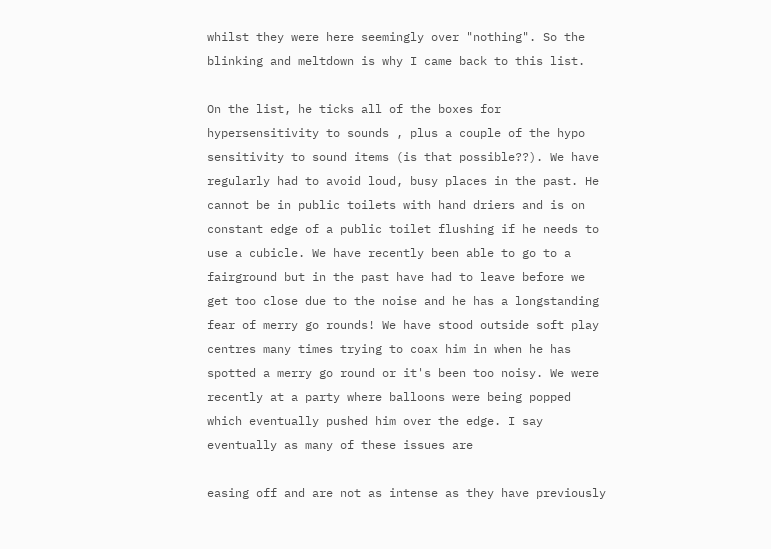whilst they were here seemingly over "nothing". So the blinking and meltdown is why I came back to this list.

On the list, he ticks all of the boxes for hypersensitivity to sounds , plus a couple of the hypo sensitivity to sound items (is that possible??). We have regularly had to avoid loud, busy places in the past. He cannot be in public toilets with hand driers and is on constant edge of a public toilet flushing if he needs to use a cubicle. We have recently been able to go to a fairground but in the past have had to leave before we get too close due to the noise and he has a longstanding fear of merry go rounds! We have stood outside soft play centres many times trying to coax him in when he has spotted a merry go round or it's been too noisy. We were recently at a party where balloons were being popped which eventually pushed him over the edge. I say eventually as many of these issues are

easing off and are not as intense as they have previously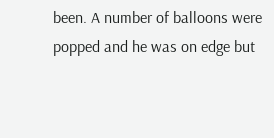been. A number of balloons were popped and he was on edge but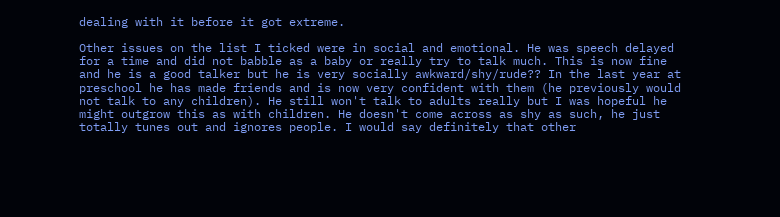dealing with it before it got extreme.

Other issues on the list I ticked were in social and emotional. He was speech delayed for a time and did not babble as a baby or really try to talk much. This is now fine and he is a good talker but he is very socially awkward/shy/rude?? In the last year at preschool he has made friends and is now very confident with them (he previously would not talk to any children). He still won't talk to adults really but I was hopeful he might outgrow this as with children. He doesn't come across as shy as such, he just totally tunes out and ignores people. I would say definitely that other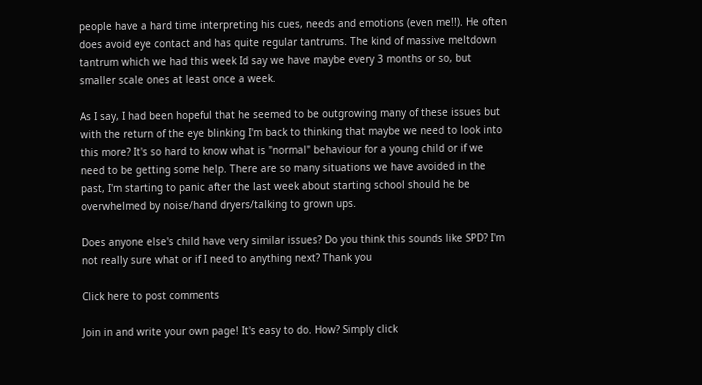people have a hard time interpreting his cues, needs and emotions (even me!!). He often does avoid eye contact and has quite regular tantrums. The kind of massive meltdown tantrum which we had this week Id say we have maybe every 3 months or so, but smaller scale ones at least once a week.

As I say, I had been hopeful that he seemed to be outgrowing many of these issues but with the return of the eye blinking I'm back to thinking that maybe we need to look into this more? It's so hard to know what is "normal" behaviour for a young child or if we need to be getting some help. There are so many situations we have avoided in the past, I'm starting to panic after the last week about starting school should he be overwhelmed by noise/hand dryers/talking to grown ups.

Does anyone else's child have very similar issues? Do you think this sounds like SPD? I'm not really sure what or if I need to anything next? Thank you

Click here to post comments

Join in and write your own page! It's easy to do. How? Simply click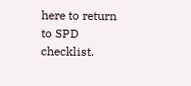here to return to SPD checklist.